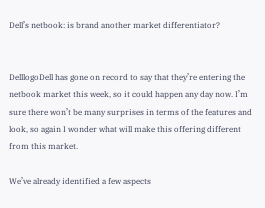Dell’s netbook: is brand another market differentiator?


DelllogoDell has gone on record to say that they’re entering the netbook market this week, so it could happen any day now. I’m sure there won’t be many surprises in terms of the features and look, so again I wonder what will make this offering different from this market.

We’ve already identified a few aspects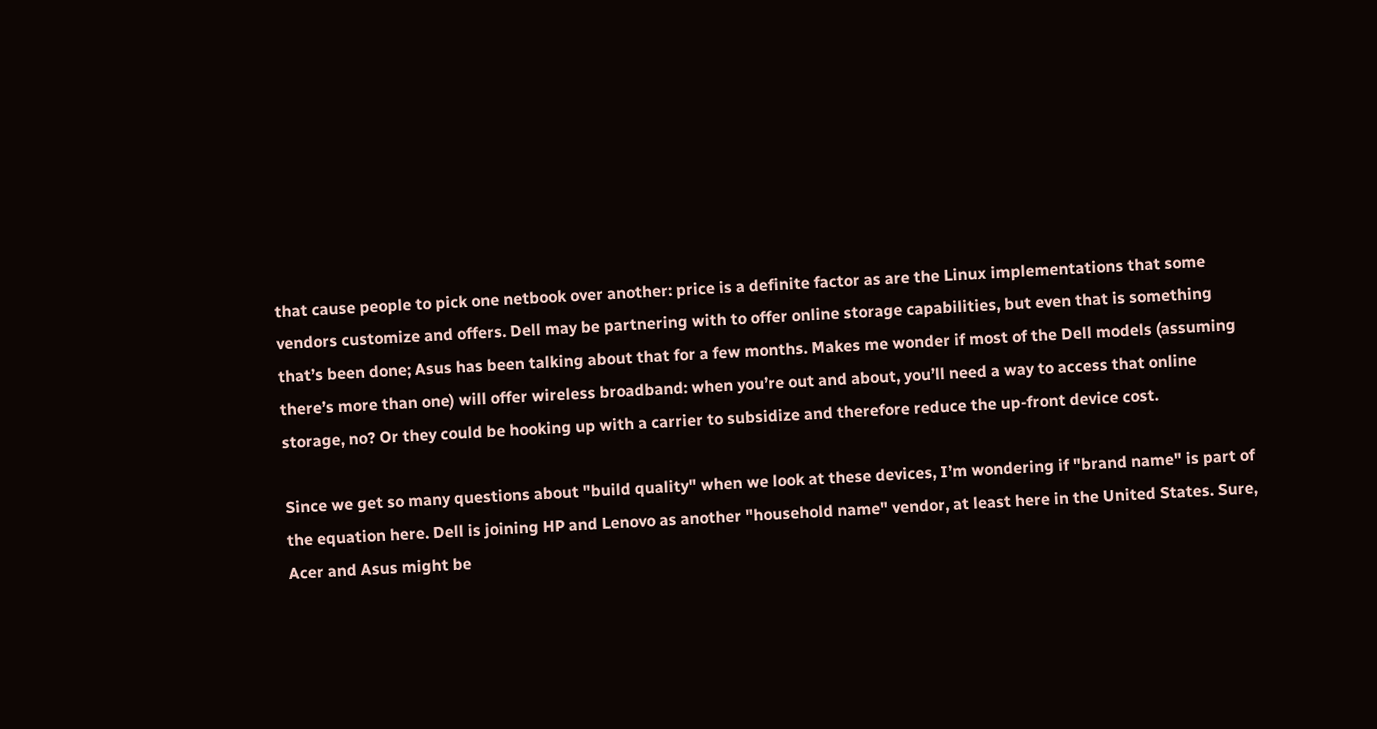that cause people to pick one netbook over another: price is a definite factor as are the Linux implementations that some vendors customize and offers. Dell may be partnering with to offer online storage capabilities, but even that is something that’s been done; Asus has been talking about that for a few months. Makes me wonder if most of the Dell models (assuming there’s more than one) will offer wireless broadband: when you’re out and about, you’ll need a way to access that online storage, no? Or they could be hooking up with a carrier to subsidize and therefore reduce the up-front device cost.

Since we get so many questions about "build quality" when we look at these devices, I’m wondering if "brand name" is part of the equation here. Dell is joining HP and Lenovo as another "household name" vendor, at least here in the United States. Sure, Acer and Asus might be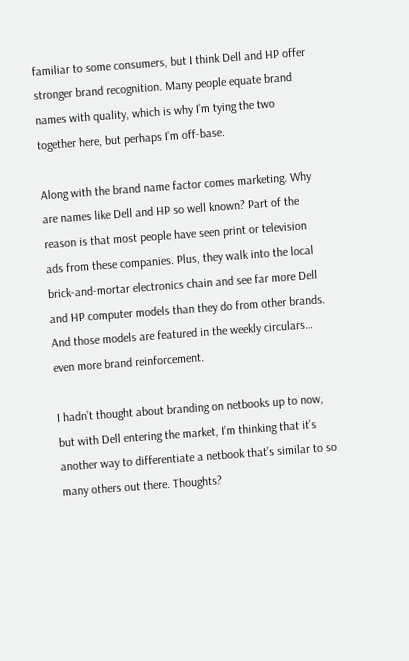familiar to some consumers, but I think Dell and HP offer stronger brand recognition. Many people equate brand names with quality, which is why I’m tying the two together here, but perhaps I’m off-base.

Along with the brand name factor comes marketing. Why are names like Dell and HP so well known? Part of the reason is that most people have seen print or television ads from these companies. Plus, they walk into the local brick-and-mortar electronics chain and see far more Dell and HP computer models than they do from other brands. And those models are featured in the weekly circulars… even more brand reinforcement.

I hadn’t thought about branding on netbooks up to now, but with Dell entering the market, I’m thinking that it’s another way to differentiate a netbook that’s similar to so many others out there. Thoughts?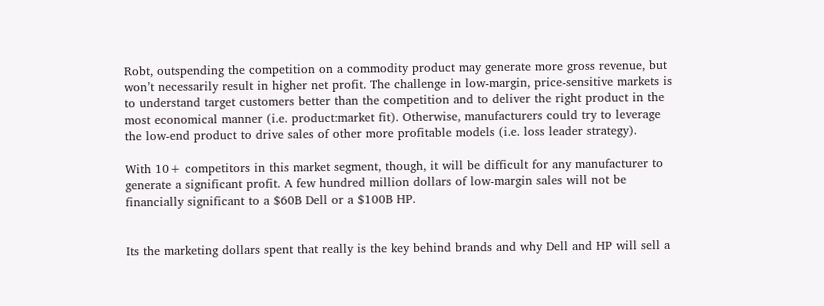Robt, outspending the competition on a commodity product may generate more gross revenue, but won’t necessarily result in higher net profit. The challenge in low-margin, price-sensitive markets is to understand target customers better than the competition and to deliver the right product in the most economical manner (i.e. product:market fit). Otherwise, manufacturers could try to leverage the low-end product to drive sales of other more profitable models (i.e. loss leader strategy).

With 10+ competitors in this market segment, though, it will be difficult for any manufacturer to generate a significant profit. A few hundred million dollars of low-margin sales will not be financially significant to a $60B Dell or a $100B HP.


Its the marketing dollars spent that really is the key behind brands and why Dell and HP will sell a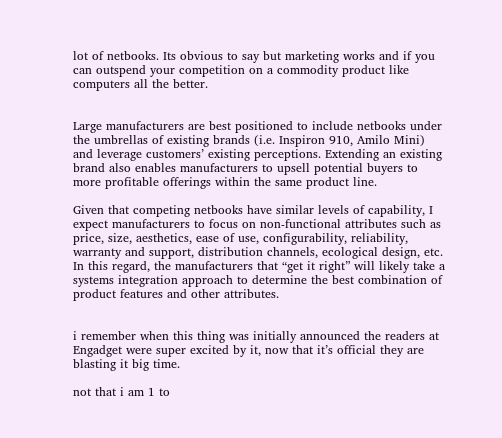lot of netbooks. Its obvious to say but marketing works and if you can outspend your competition on a commodity product like computers all the better.


Large manufacturers are best positioned to include netbooks under the umbrellas of existing brands (i.e. Inspiron 910, Amilo Mini) and leverage customers’ existing perceptions. Extending an existing brand also enables manufacturers to upsell potential buyers to more profitable offerings within the same product line.

Given that competing netbooks have similar levels of capability, I expect manufacturers to focus on non-functional attributes such as price, size, aesthetics, ease of use, configurability, reliability, warranty and support, distribution channels, ecological design, etc. In this regard, the manufacturers that “get it right” will likely take a systems integration approach to determine the best combination of product features and other attributes.


i remember when this thing was initially announced the readers at Engadget were super excited by it, now that it’s official they are blasting it big time.

not that i am 1 to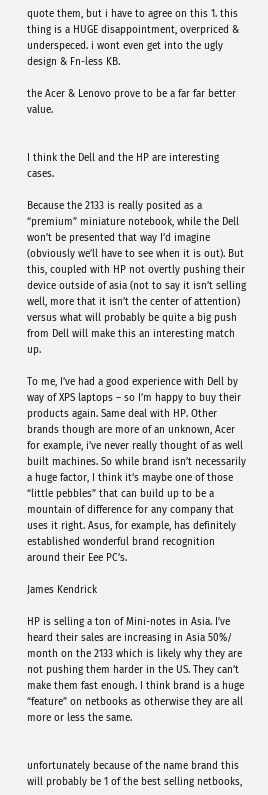quote them, but i have to agree on this 1. this thing is a HUGE disappointment, overpriced & underspeced. i wont even get into the ugly design & Fn-less KB.

the Acer & Lenovo prove to be a far far better value.


I think the Dell and the HP are interesting cases.

Because the 2133 is really posited as a “premium” miniature notebook, while the Dell won’t be presented that way I’d imagine (obviously we’ll have to see when it is out). But this, coupled with HP not overtly pushing their device outside of asia (not to say it isn’t selling well, more that it isn’t the center of attention) versus what will probably be quite a big push from Dell will make this an interesting match up.

To me, I’ve had a good experience with Dell by way of XPS laptops – so I’m happy to buy their products again. Same deal with HP. Other brands though are more of an unknown, Acer for example, i’ve never really thought of as well built machines. So while brand isn’t necessarily a huge factor, I think it’s maybe one of those “little pebbles” that can build up to be a mountain of difference for any company that uses it right. Asus, for example, has definitely established wonderful brand recognition around their Eee PC’s.

James Kendrick

HP is selling a ton of Mini-notes in Asia. I’ve heard their sales are increasing in Asia 50%/ month on the 2133 which is likely why they are not pushing them harder in the US. They can’t make them fast enough. I think brand is a huge “feature” on netbooks as otherwise they are all more or less the same.


unfortunately because of the name brand this will probably be 1 of the best selling netbooks,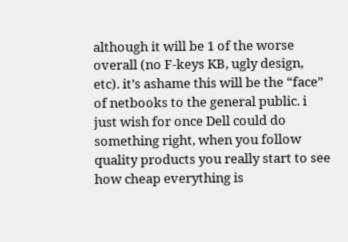although it will be 1 of the worse overall (no F-keys KB, ugly design, etc). it’s ashame this will be the “face” of netbooks to the general public. i just wish for once Dell could do something right, when you follow quality products you really start to see how cheap everything is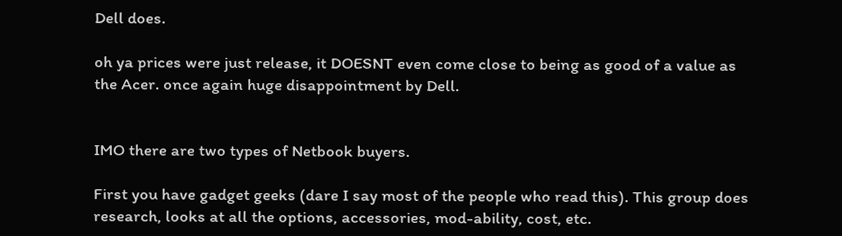Dell does.

oh ya prices were just release, it DOESNT even come close to being as good of a value as the Acer. once again huge disappointment by Dell.


IMO there are two types of Netbook buyers.

First you have gadget geeks (dare I say most of the people who read this). This group does research, looks at all the options, accessories, mod-ability, cost, etc.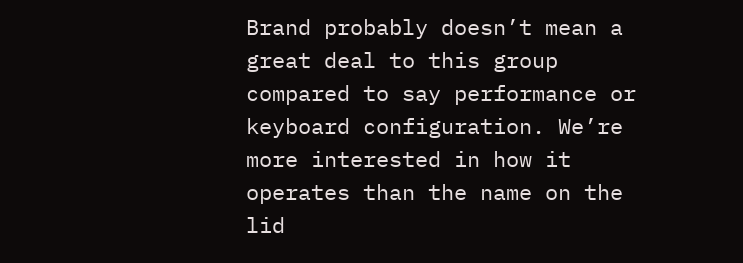Brand probably doesn’t mean a great deal to this group compared to say performance or keyboard configuration. We’re more interested in how it operates than the name on the lid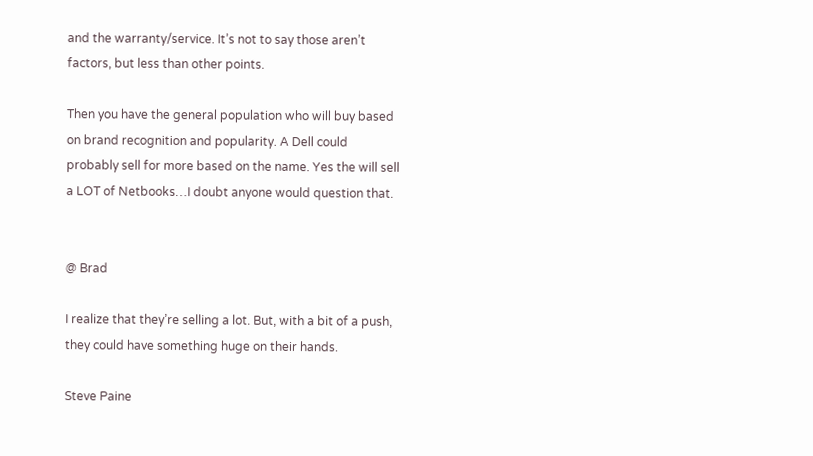and the warranty/service. It’s not to say those aren’t factors, but less than other points.

Then you have the general population who will buy based on brand recognition and popularity. A Dell could probably sell for more based on the name. Yes the will sell a LOT of Netbooks…I doubt anyone would question that.


@ Brad

I realize that they’re selling a lot. But, with a bit of a push, they could have something huge on their hands.

Steve Paine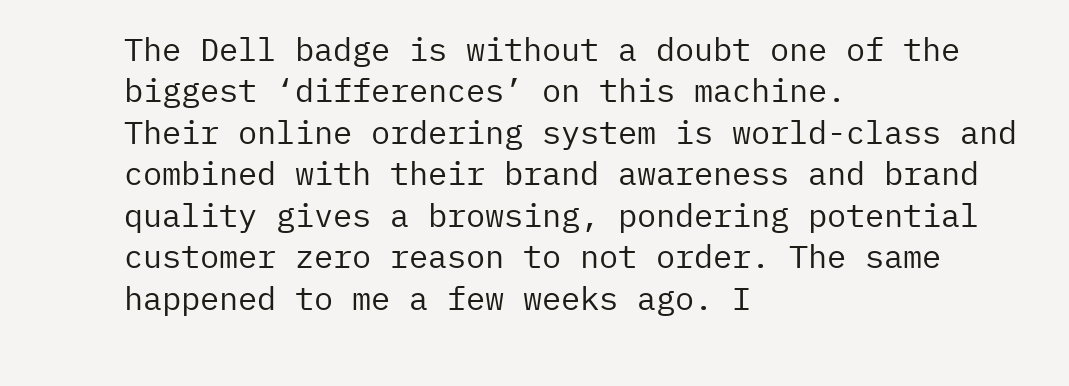The Dell badge is without a doubt one of the biggest ‘differences’ on this machine.
Their online ordering system is world-class and combined with their brand awareness and brand quality gives a browsing, pondering potential customer zero reason to not order. The same happened to me a few weeks ago. I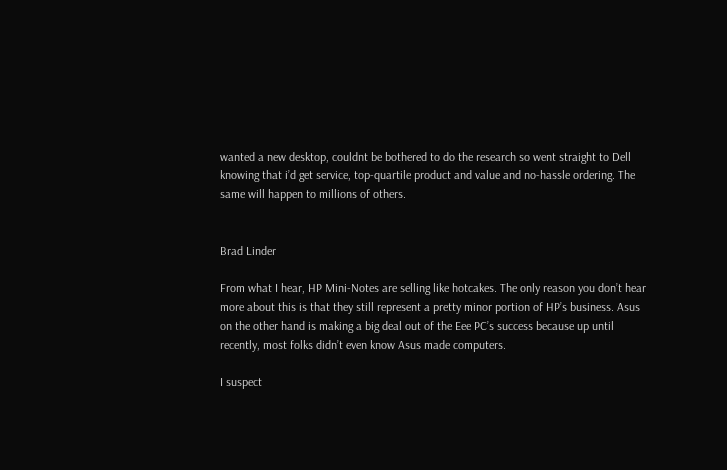wanted a new desktop, couldnt be bothered to do the research so went straight to Dell knowing that i’d get service, top-quartile product and value and no-hassle ordering. The same will happen to millions of others.


Brad Linder

From what I hear, HP Mini-Notes are selling like hotcakes. The only reason you don’t hear more about this is that they still represent a pretty minor portion of HP’s business. Asus on the other hand is making a big deal out of the Eee PC’s success because up until recently, most folks didn’t even know Asus made computers.

I suspect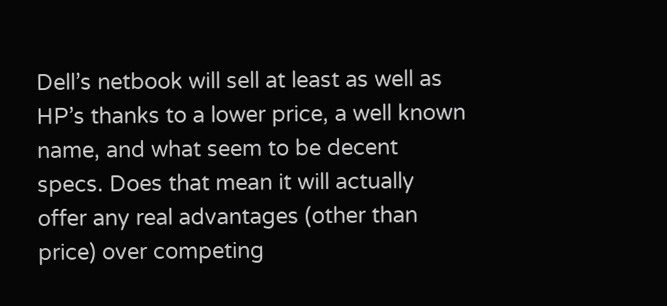Dell’s netbook will sell at least as well as HP’s thanks to a lower price, a well known name, and what seem to be decent specs. Does that mean it will actually offer any real advantages (other than price) over competing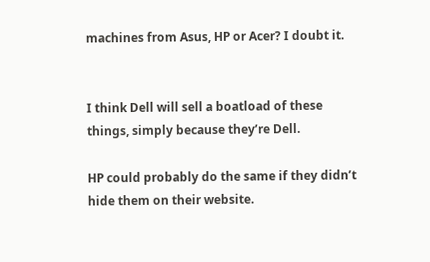machines from Asus, HP or Acer? I doubt it.


I think Dell will sell a boatload of these things, simply because they’re Dell.

HP could probably do the same if they didn’t hide them on their website.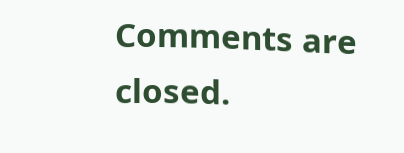Comments are closed.